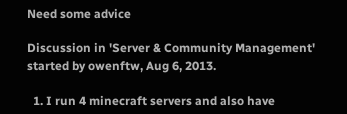Need some advice

Discussion in 'Server & Community Management' started by owenftw, Aug 6, 2013.

  1. I run 4 minecraft servers and also have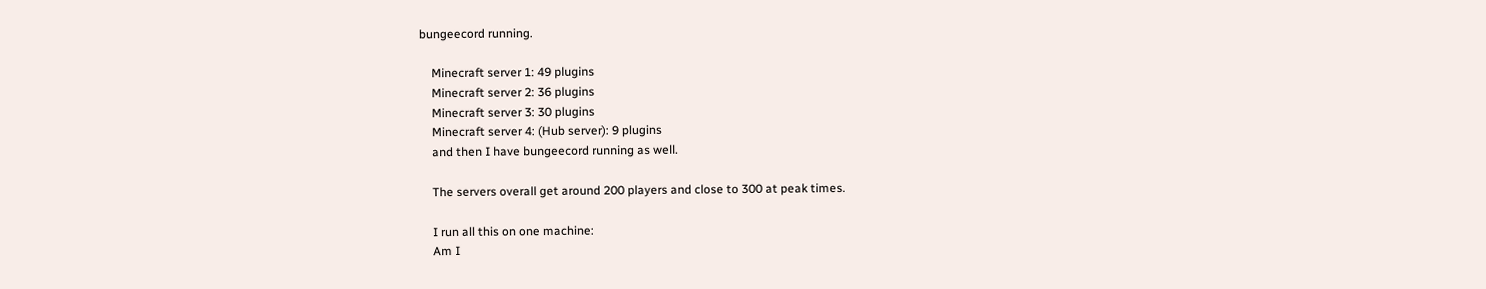bungeecord running.

    Minecraft server 1: 49 plugins
    Minecraft server 2: 36 plugins
    Minecraft server 3: 30 plugins
    Minecraft server 4: (Hub server): 9 plugins
    and then I have bungeecord running as well.

    The servers overall get around 200 players and close to 300 at peak times.

    I run all this on one machine:
    Am I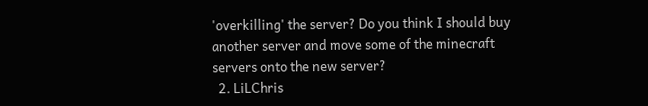'overkilling' the server? Do you think I should buy another server and move some of the minecraft servers onto the new server?
  2. LiLChris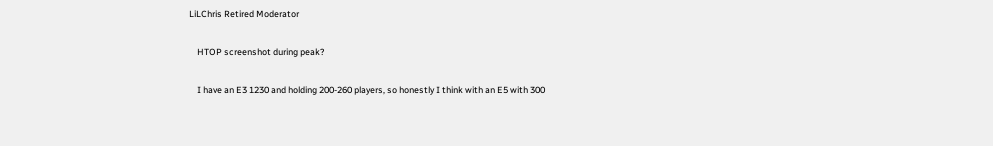LiLChris Retired Moderator

    HTOP screenshot during peak?

    I have an E3 1230 and holding 200-260 players, so honestly I think with an E5 with 300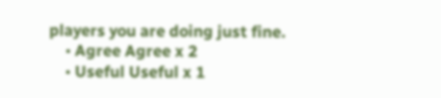players you are doing just fine.
    • Agree Agree x 2
    • Useful Useful x 1